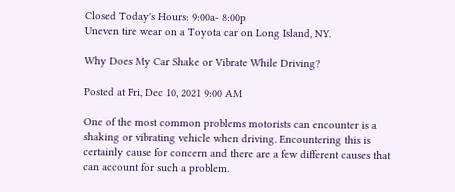Closed Today's Hours: 9:00a- 8:00p
Uneven tire wear on a Toyota car on Long Island, NY.

Why Does My Car Shake or Vibrate While Driving?

Posted at Fri, Dec 10, 2021 9:00 AM

One of the most common problems motorists can encounter is a shaking or vibrating vehicle when driving. Encountering this is certainly cause for concern and there are a few different causes that can account for such a problem.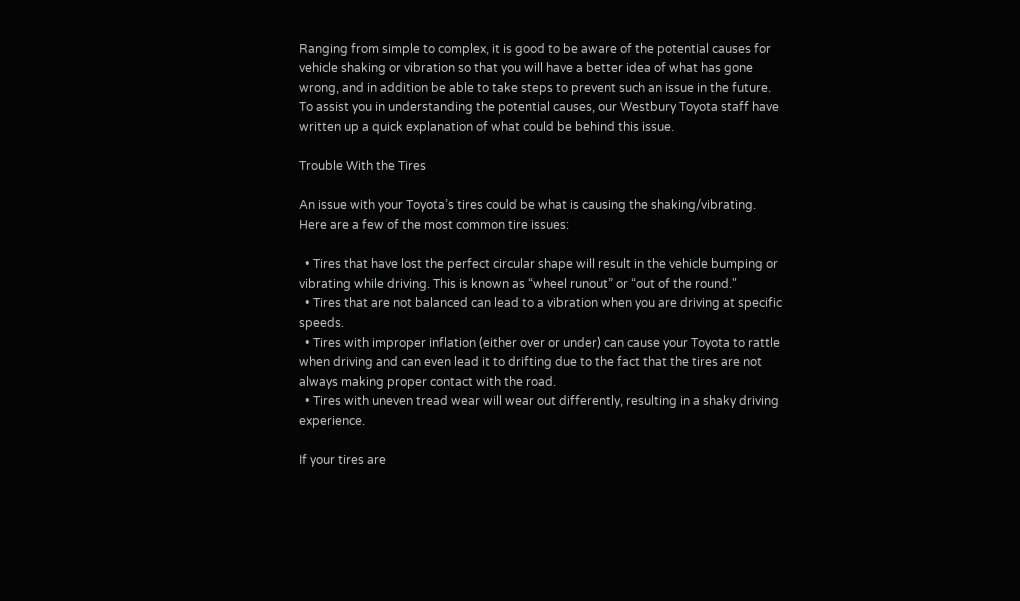Ranging from simple to complex, it is good to be aware of the potential causes for vehicle shaking or vibration so that you will have a better idea of what has gone wrong, and in addition be able to take steps to prevent such an issue in the future. To assist you in understanding the potential causes, our Westbury Toyota staff have written up a quick explanation of what could be behind this issue.

Trouble With the Tires

An issue with your Toyota’s tires could be what is causing the shaking/vibrating. Here are a few of the most common tire issues:

  • Tires that have lost the perfect circular shape will result in the vehicle bumping or vibrating while driving. This is known as “wheel runout” or “out of the round."
  • Tires that are not balanced can lead to a vibration when you are driving at specific speeds.
  • Tires with improper inflation (either over or under) can cause your Toyota to rattle when driving and can even lead it to drifting due to the fact that the tires are not always making proper contact with the road.
  • Tires with uneven tread wear will wear out differently, resulting in a shaky driving experience.

If your tires are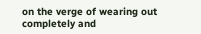on the verge of wearing out completely and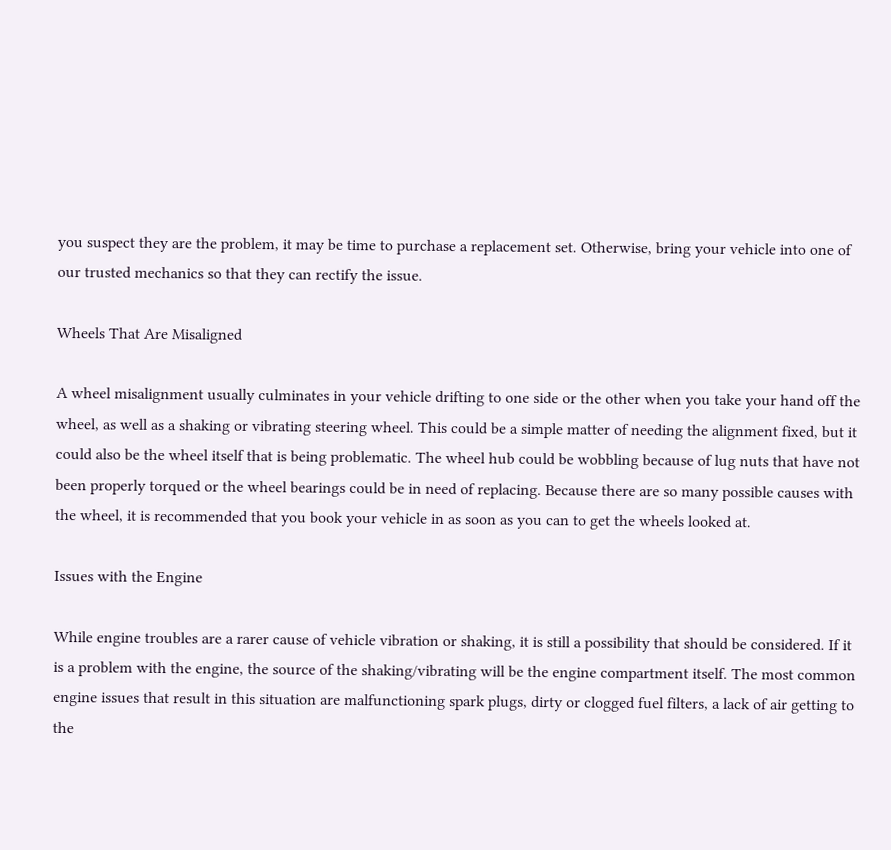you suspect they are the problem, it may be time to purchase a replacement set. Otherwise, bring your vehicle into one of our trusted mechanics so that they can rectify the issue.

Wheels That Are Misaligned

A wheel misalignment usually culminates in your vehicle drifting to one side or the other when you take your hand off the wheel, as well as a shaking or vibrating steering wheel. This could be a simple matter of needing the alignment fixed, but it could also be the wheel itself that is being problematic. The wheel hub could be wobbling because of lug nuts that have not been properly torqued or the wheel bearings could be in need of replacing. Because there are so many possible causes with the wheel, it is recommended that you book your vehicle in as soon as you can to get the wheels looked at.

Issues with the Engine

While engine troubles are a rarer cause of vehicle vibration or shaking, it is still a possibility that should be considered. If it is a problem with the engine, the source of the shaking/vibrating will be the engine compartment itself. The most common engine issues that result in this situation are malfunctioning spark plugs, dirty or clogged fuel filters, a lack of air getting to the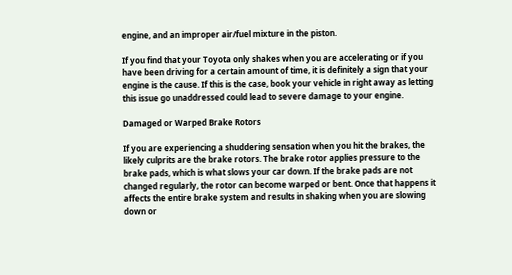engine, and an improper air/fuel mixture in the piston.

If you find that your Toyota only shakes when you are accelerating or if you have been driving for a certain amount of time, it is definitely a sign that your engine is the cause. If this is the case, book your vehicle in right away as letting this issue go unaddressed could lead to severe damage to your engine.

Damaged or Warped Brake Rotors

If you are experiencing a shuddering sensation when you hit the brakes, the likely culprits are the brake rotors. The brake rotor applies pressure to the brake pads, which is what slows your car down. If the brake pads are not changed regularly, the rotor can become warped or bent. Once that happens it affects the entire brake system and results in shaking when you are slowing down or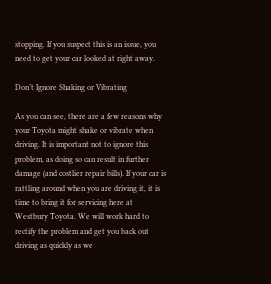stopping. If you suspect this is an issue, you need to get your car looked at right away.

Don’t Ignore Shaking or Vibrating

As you can see, there are a few reasons why your Toyota might shake or vibrate when driving. It is important not to ignore this problem, as doing so can result in further damage (and costlier repair bills). If your car is rattling around when you are driving it, it is time to bring it for servicing here at Westbury Toyota. We will work hard to rectify the problem and get you back out driving as quickly as we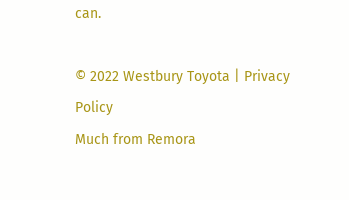can.

© 2022 Westbury Toyota | Privacy Policy
Much from Remora